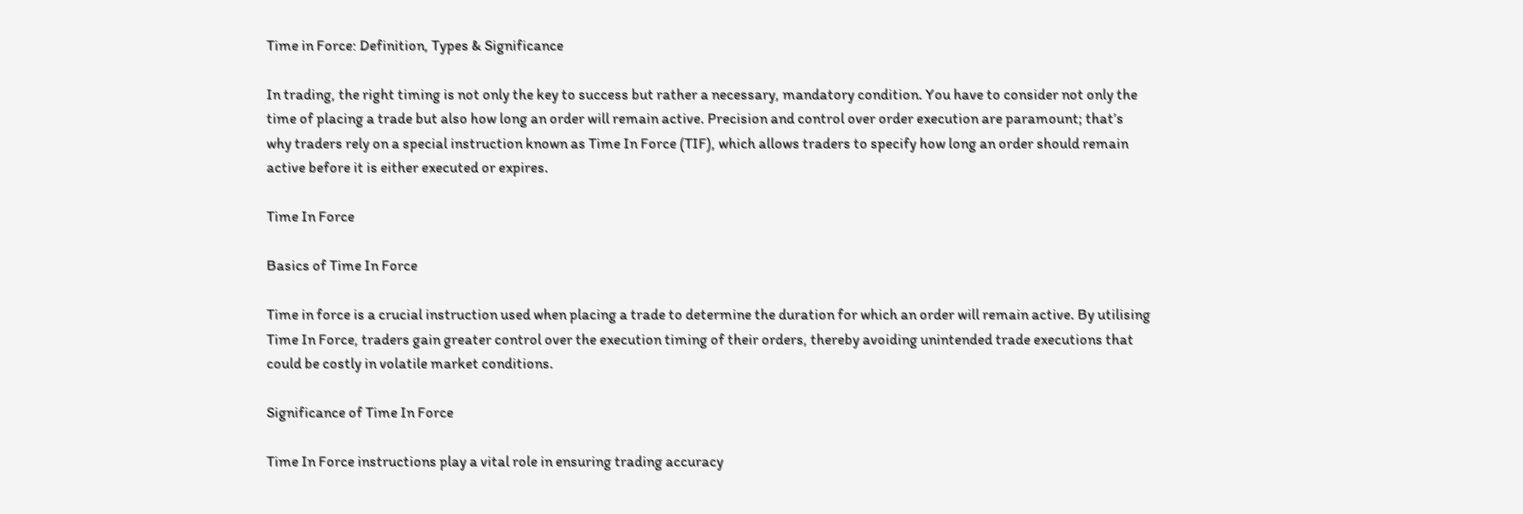Time in Force: Definition, Types & Significance

In trading, the right timing is not only the key to success but rather a necessary, mandatory condition. You have to consider not only the time of placing a trade but also how long an order will remain active. Precision and control over order execution are paramount; that’s why traders rely on a special instruction known as Time In Force (TIF), which allows traders to specify how long an order should remain active before it is either executed or expires.

Time In Force

Basics of Time In Force

Time in force is a crucial instruction used when placing a trade to determine the duration for which an order will remain active. By utilising Time In Force, traders gain greater control over the execution timing of their orders, thereby avoiding unintended trade executions that could be costly in volatile market conditions.

Significance of Time In Force

Time In Force instructions play a vital role in ensuring trading accuracy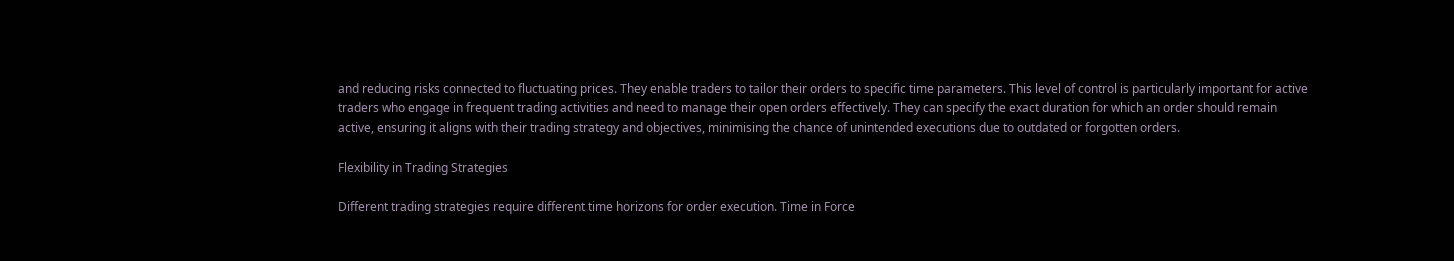and reducing risks connected to fluctuating prices. They enable traders to tailor their orders to specific time parameters. This level of control is particularly important for active traders who engage in frequent trading activities and need to manage their open orders effectively. They can specify the exact duration for which an order should remain active, ensuring it aligns with their trading strategy and objectives, minimising the chance of unintended executions due to outdated or forgotten orders.

Flexibility in Trading Strategies

Different trading strategies require different time horizons for order execution. Time in Force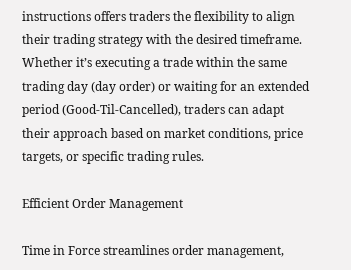instructions offers traders the flexibility to align their trading strategy with the desired timeframe. Whether it’s executing a trade within the same trading day (day order) or waiting for an extended period (Good-Til-Cancelled), traders can adapt their approach based on market conditions, price targets, or specific trading rules.

Efficient Order Management

Time in Force streamlines order management,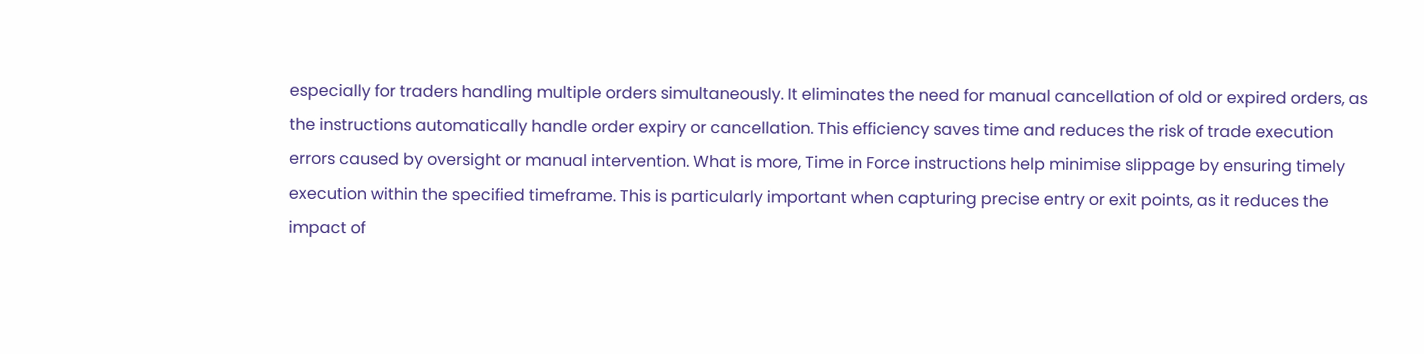especially for traders handling multiple orders simultaneously. It eliminates the need for manual cancellation of old or expired orders, as the instructions automatically handle order expiry or cancellation. This efficiency saves time and reduces the risk of trade execution errors caused by oversight or manual intervention. What is more, Time in Force instructions help minimise slippage by ensuring timely execution within the specified timeframe. This is particularly important when capturing precise entry or exit points, as it reduces the impact of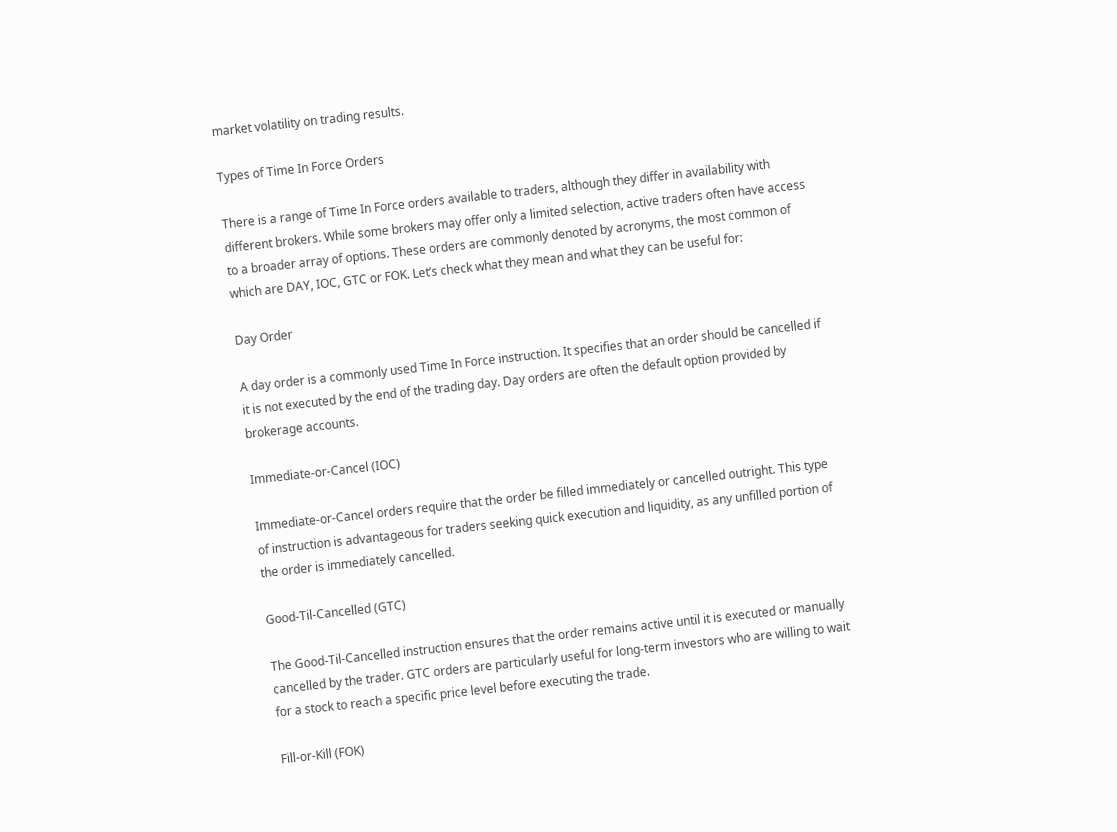market volatility on trading results.

Types of Time In Force Orders

There is a range of Time In Force orders available to traders, although they differ in availability with different brokers. While some brokers may offer only a limited selection, active traders often have access to a broader array of options. These orders are commonly denoted by acronyms, the most common of which are DAY, IOC, GTC or FOK. Let’s check what they mean and what they can be useful for:

Day Order

A day order is a commonly used Time In Force instruction. It specifies that an order should be cancelled if it is not executed by the end of the trading day. Day orders are often the default option provided by brokerage accounts.

Immediate-or-Cancel (IOC)

Immediate-or-Cancel orders require that the order be filled immediately or cancelled outright. This type of instruction is advantageous for traders seeking quick execution and liquidity, as any unfilled portion of the order is immediately cancelled.

Good-Til-Cancelled (GTC)

The Good-Til-Cancelled instruction ensures that the order remains active until it is executed or manually cancelled by the trader. GTC orders are particularly useful for long-term investors who are willing to wait for a stock to reach a specific price level before executing the trade.

Fill-or-Kill (FOK)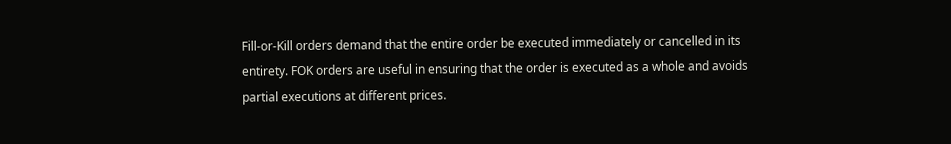Fill-or-Kill orders demand that the entire order be executed immediately or cancelled in its entirety. FOK orders are useful in ensuring that the order is executed as a whole and avoids partial executions at different prices.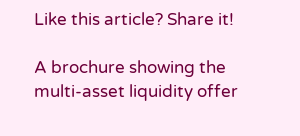Like this article? Share it!

A brochure showing the multi-asset liquidity offer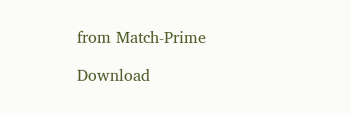from Match-Prime

Download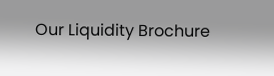Our Liquidity Brochure